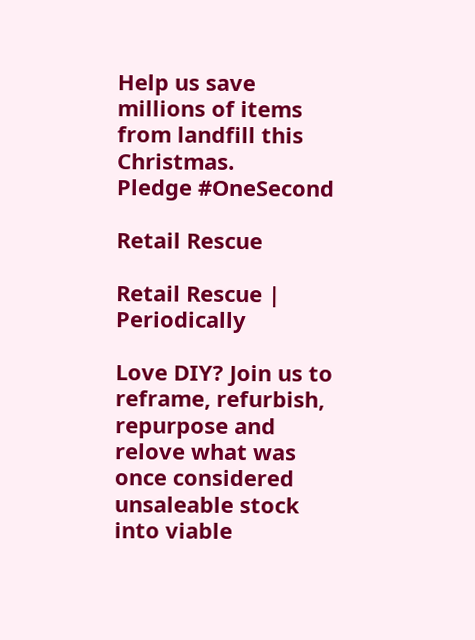Help us save millions of items from landfill this Christmas.
Pledge #OneSecond

Retail Rescue

Retail Rescue | Periodically

Love DIY? Join us to reframe, refurbish, repurpose and relove what was once considered unsaleable stock into viable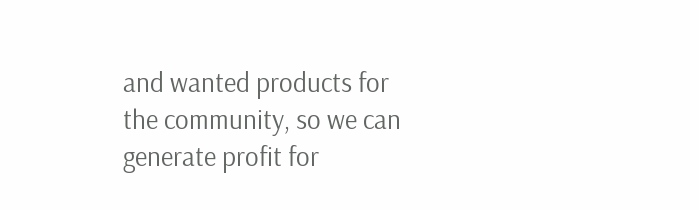and wanted products for the community, so we can generate profit for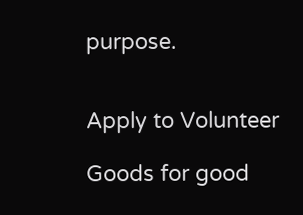purpose.


Apply to Volunteer

Goods for good